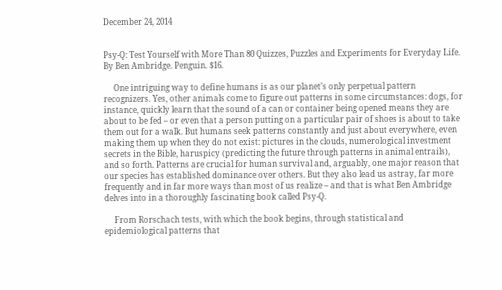December 24, 2014


Psy-Q: Test Yourself with More Than 80 Quizzes, Puzzles and Experiments for Everyday Life. By Ben Ambridge. Penguin. $16.

     One intriguing way to define humans is as our planet’s only perpetual pattern recognizers. Yes, other animals come to figure out patterns in some circumstances: dogs, for instance, quickly learn that the sound of a can or container being opened means they are about to be fed – or even that a person putting on a particular pair of shoes is about to take them out for a walk. But humans seek patterns constantly and just about everywhere, even making them up when they do not exist: pictures in the clouds, numerological investment secrets in the Bible, haruspicy (predicting the future through patterns in animal entrails), and so forth. Patterns are crucial for human survival and, arguably, one major reason that our species has established dominance over others. But they also lead us astray, far more frequently and in far more ways than most of us realize – and that is what Ben Ambridge delves into in a thoroughly fascinating book called Psy-Q.

     From Rorschach tests, with which the book begins, through statistical and epidemiological patterns that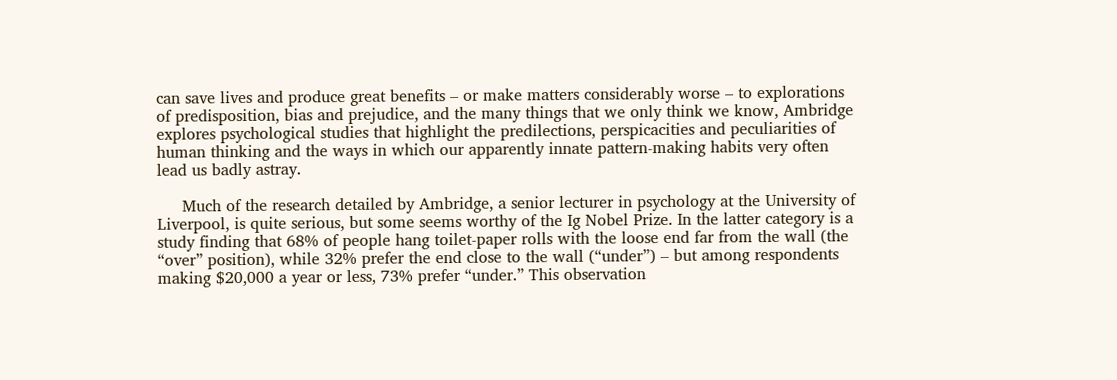can save lives and produce great benefits – or make matters considerably worse – to explorations of predisposition, bias and prejudice, and the many things that we only think we know, Ambridge explores psychological studies that highlight the predilections, perspicacities and peculiarities of human thinking and the ways in which our apparently innate pattern-making habits very often lead us badly astray.

     Much of the research detailed by Ambridge, a senior lecturer in psychology at the University of Liverpool, is quite serious, but some seems worthy of the Ig Nobel Prize. In the latter category is a study finding that 68% of people hang toilet-paper rolls with the loose end far from the wall (the “over” position), while 32% prefer the end close to the wall (“under”) – but among respondents making $20,000 a year or less, 73% prefer “under.” This observation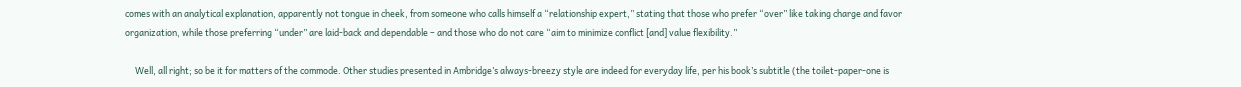comes with an analytical explanation, apparently not tongue in cheek, from someone who calls himself a “relationship expert,” stating that those who prefer “over” like taking charge and favor organization, while those preferring “under” are laid-back and dependable – and those who do not care “aim to minimize conflict [and] value flexibility.”

     Well, all right; so be it for matters of the commode. Other studies presented in Ambridge’s always-breezy style are indeed for everyday life, per his book’s subtitle (the toilet-paper-one is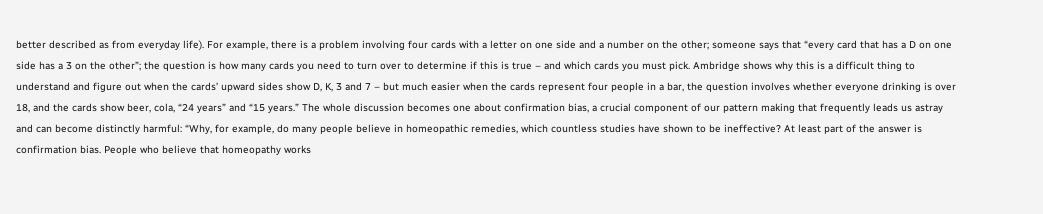better described as from everyday life). For example, there is a problem involving four cards with a letter on one side and a number on the other; someone says that “every card that has a D on one side has a 3 on the other”; the question is how many cards you need to turn over to determine if this is true – and which cards you must pick. Ambridge shows why this is a difficult thing to understand and figure out when the cards’ upward sides show D, K, 3 and 7 – but much easier when the cards represent four people in a bar, the question involves whether everyone drinking is over 18, and the cards show beer, cola, “24 years” and “15 years.” The whole discussion becomes one about confirmation bias, a crucial component of our pattern making that frequently leads us astray and can become distinctly harmful: “Why, for example, do many people believe in homeopathic remedies, which countless studies have shown to be ineffective? At least part of the answer is confirmation bias. People who believe that homeopathy works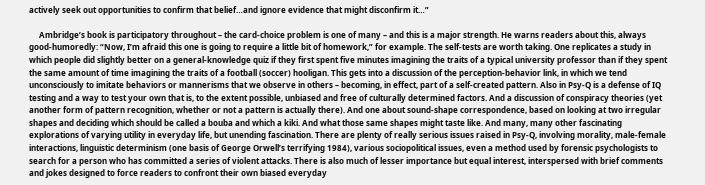actively seek out opportunities to confirm that belief…and ignore evidence that might disconfirm it…”

     Ambridge’s book is participatory throughout – the card-choice problem is one of many – and this is a major strength. He warns readers about this, always good-humoredly: “Now, I’m afraid this one is going to require a little bit of homework,” for example. The self-tests are worth taking. One replicates a study in which people did slightly better on a general-knowledge quiz if they first spent five minutes imagining the traits of a typical university professor than if they spent the same amount of time imagining the traits of a football (soccer) hooligan. This gets into a discussion of the perception-behavior link, in which we tend unconsciously to imitate behaviors or mannerisms that we observe in others – becoming, in effect, part of a self-created pattern. Also in Psy-Q is a defense of IQ testing and a way to test your own that is, to the extent possible, unbiased and free of culturally determined factors. And a discussion of conspiracy theories (yet another form of pattern recognition, whether or not a pattern is actually there). And one about sound-shape correspondence, based on looking at two irregular shapes and deciding which should be called a bouba and which a kiki. And what those same shapes might taste like. And many, many other fascinating explorations of varying utility in everyday life, but unending fascination. There are plenty of really serious issues raised in Psy-Q, involving morality, male-female interactions, linguistic determinism (one basis of George Orwell’s terrifying 1984), various sociopolitical issues, even a method used by forensic psychologists to search for a person who has committed a series of violent attacks. There is also much of lesser importance but equal interest, interspersed with brief comments and jokes designed to force readers to confront their own biased everyday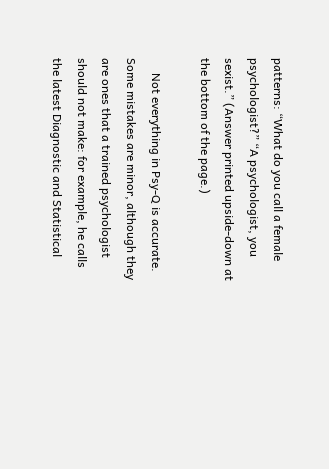patterns: “What do you call a female psychologist?” “A psychologist, you sexist.” (Answer printed upside-down at the bottom of the page.)

     Not everything in Psy-Q is accurate. Some mistakes are minor, although they are ones that a trained psychologist should not make: for example, he calls the latest Diagnostic and Statistical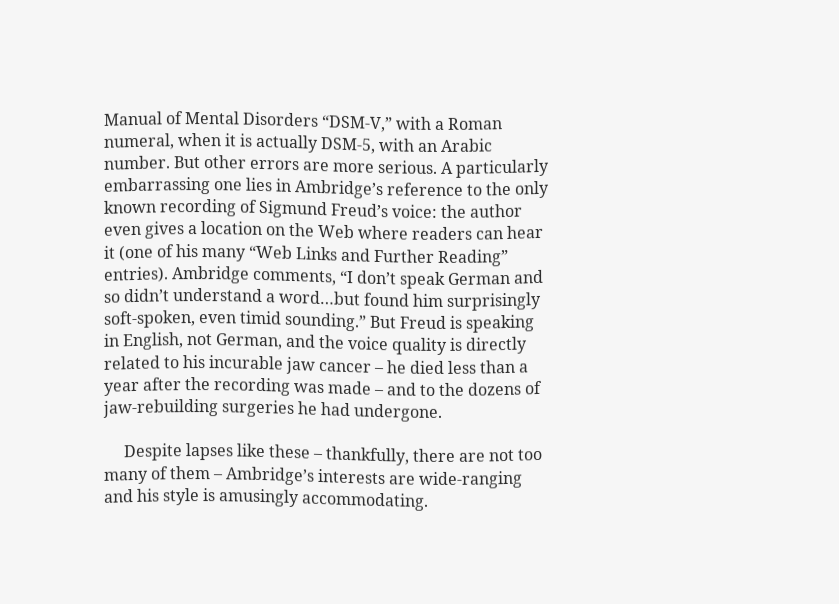Manual of Mental Disorders “DSM-V,” with a Roman numeral, when it is actually DSM-5, with an Arabic number. But other errors are more serious. A particularly embarrassing one lies in Ambridge’s reference to the only known recording of Sigmund Freud’s voice: the author even gives a location on the Web where readers can hear it (one of his many “Web Links and Further Reading” entries). Ambridge comments, “I don’t speak German and so didn’t understand a word…but found him surprisingly soft-spoken, even timid sounding.” But Freud is speaking in English, not German, and the voice quality is directly related to his incurable jaw cancer – he died less than a year after the recording was made – and to the dozens of jaw-rebuilding surgeries he had undergone.

     Despite lapses like these – thankfully, there are not too many of them – Ambridge’s interests are wide-ranging and his style is amusingly accommodating.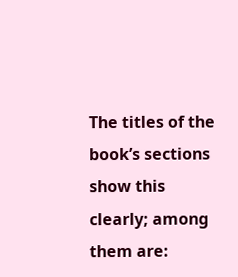The titles of the book’s sections show this clearly; among them are: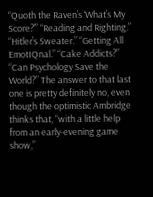“Quoth the Raven’s ‘What’s My Score?’” “Reading and Righting.” “Hitler’s Sweater.” “Getting All EmotIQnal.” “Cake Addicts?” “Can Psychology Save the World?” The answer to that last one is pretty definitely no, even though the optimistic Ambridge thinks that, “with a little help from an early-evening game show,”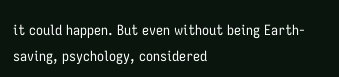it could happen. But even without being Earth-saving, psychology, considered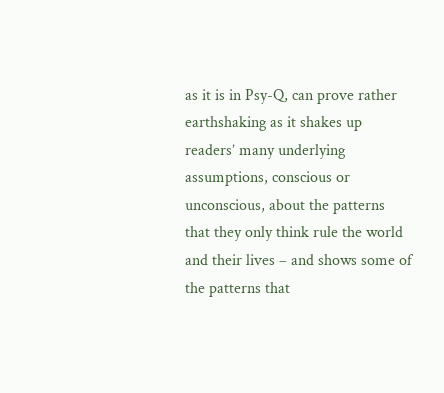as it is in Psy-Q, can prove rather earthshaking as it shakes up readers’ many underlying assumptions, conscious or unconscious, about the patterns that they only think rule the world and their lives – and shows some of the patterns that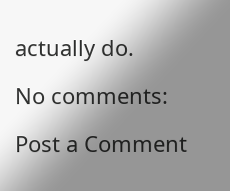actually do.

No comments:

Post a Comment